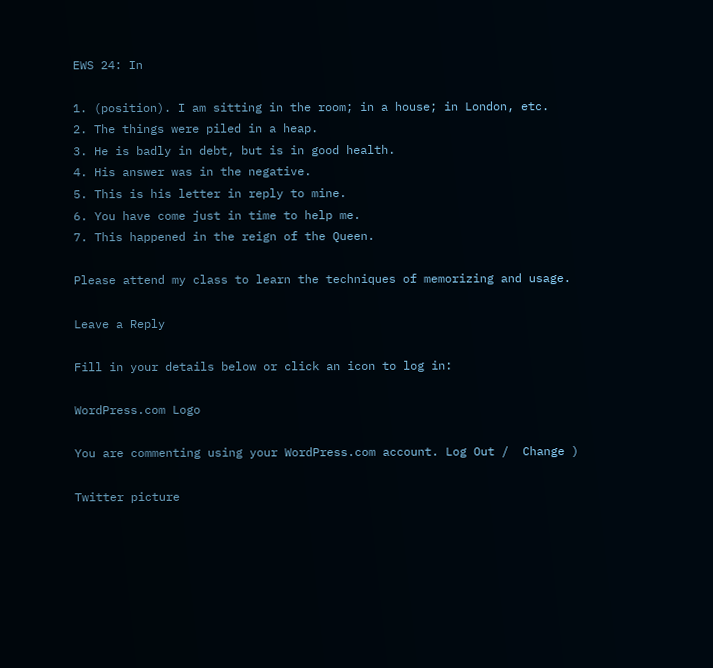EWS 24: In

1. (position). I am sitting in the room; in a house; in London, etc.
2. The things were piled in a heap.
3. He is badly in debt, but is in good health.
4. His answer was in the negative.
5. This is his letter in reply to mine.
6. You have come just in time to help me.
7. This happened in the reign of the Queen.

Please attend my class to learn the techniques of memorizing and usage.

Leave a Reply

Fill in your details below or click an icon to log in:

WordPress.com Logo

You are commenting using your WordPress.com account. Log Out /  Change )

Twitter picture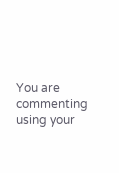You are commenting using your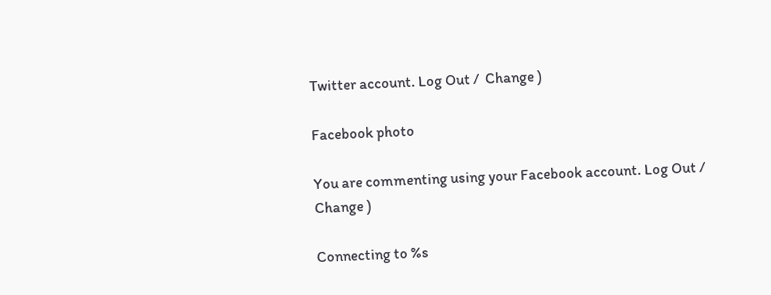Twitter account. Log Out /  Change )

Facebook photo

You are commenting using your Facebook account. Log Out /  Change )

Connecting to %s